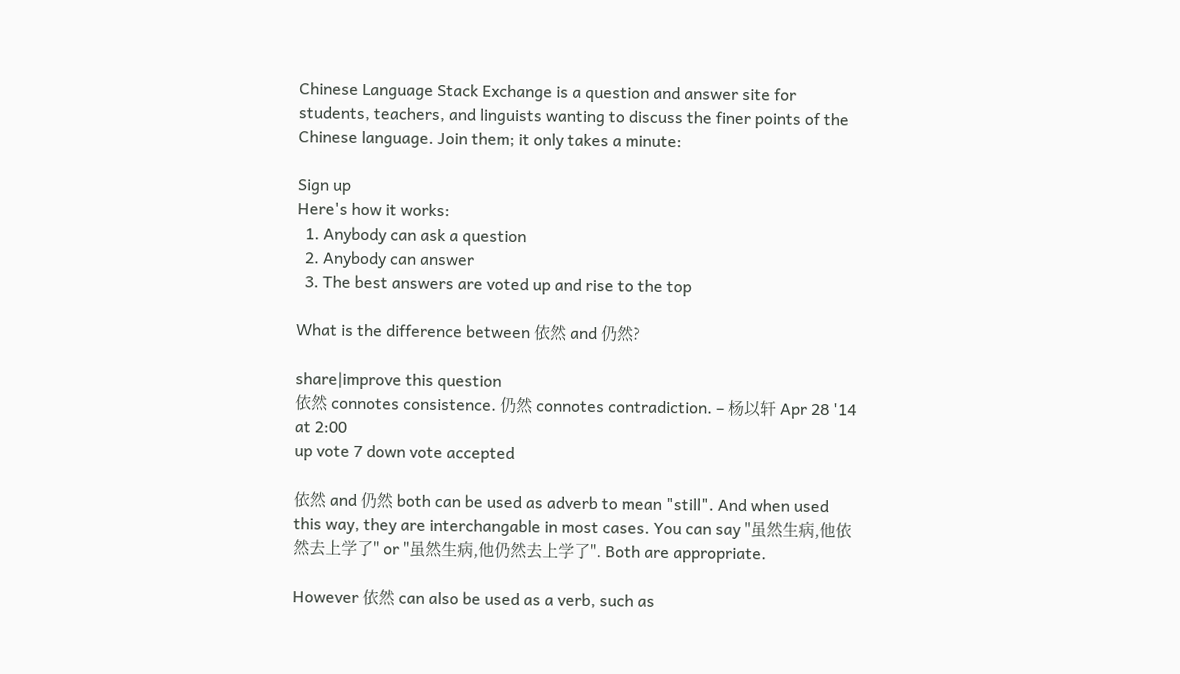Chinese Language Stack Exchange is a question and answer site for students, teachers, and linguists wanting to discuss the finer points of the Chinese language. Join them; it only takes a minute:

Sign up
Here's how it works:
  1. Anybody can ask a question
  2. Anybody can answer
  3. The best answers are voted up and rise to the top

What is the difference between 依然 and 仍然?

share|improve this question
依然 connotes consistence. 仍然 connotes contradiction. – 杨以轩 Apr 28 '14 at 2:00
up vote 7 down vote accepted

依然 and 仍然 both can be used as adverb to mean "still". And when used this way, they are interchangable in most cases. You can say "虽然生病,他依然去上学了" or "虽然生病,他仍然去上学了". Both are appropriate.

However 依然 can also be used as a verb, such as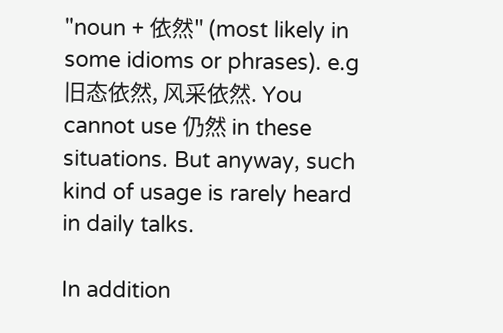"noun + 依然" (most likely in some idioms or phrases). e.g 旧态依然, 风采依然. You cannot use 仍然 in these situations. But anyway, such kind of usage is rarely heard in daily talks.

In addition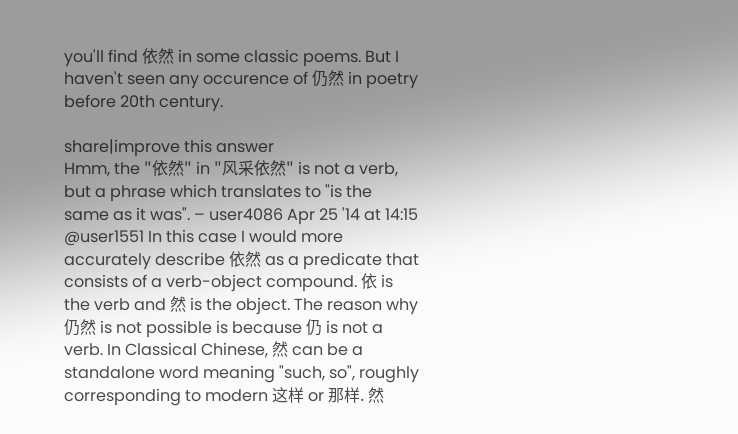you'll find 依然 in some classic poems. But I haven't seen any occurence of 仍然 in poetry before 20th century.

share|improve this answer
Hmm, the "依然" in "风采依然" is not a verb, but a phrase which translates to "is the same as it was". – user4086 Apr 25 '14 at 14:15
@user1551 In this case I would more accurately describe 依然 as a predicate that consists of a verb-object compound. 依 is the verb and 然 is the object. The reason why 仍然 is not possible is because 仍 is not a verb. In Classical Chinese, 然 can be a standalone word meaning "such, so", roughly corresponding to modern 这样 or 那样. 然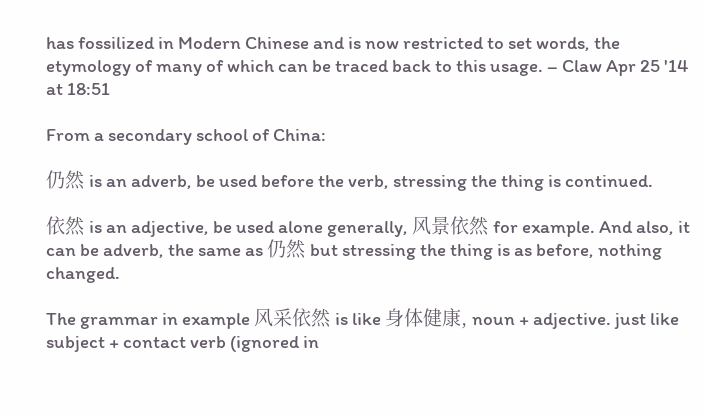has fossilized in Modern Chinese and is now restricted to set words, the etymology of many of which can be traced back to this usage. – Claw Apr 25 '14 at 18:51

From a secondary school of China:

仍然 is an adverb, be used before the verb, stressing the thing is continued.

依然 is an adjective, be used alone generally, 风景依然 for example. And also, it can be adverb, the same as 仍然 but stressing the thing is as before, nothing changed.

The grammar in example 风采依然 is like 身体健康, noun + adjective. just like subject + contact verb (ignored in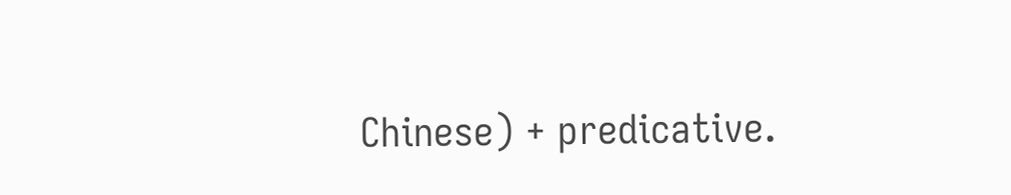Chinese) + predicative.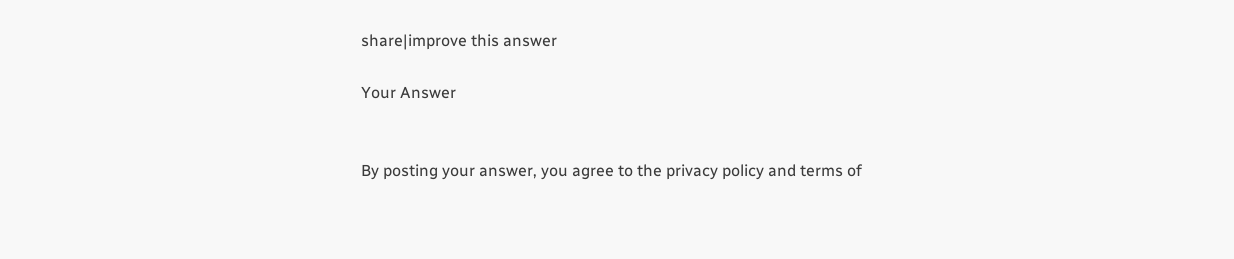share|improve this answer

Your Answer


By posting your answer, you agree to the privacy policy and terms of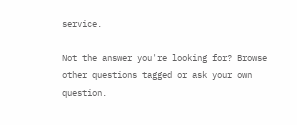service.

Not the answer you're looking for? Browse other questions tagged or ask your own question.